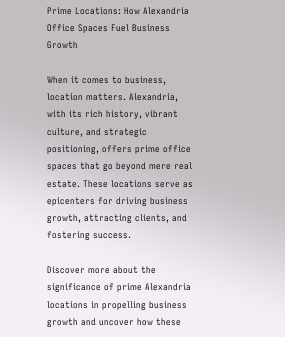Prime Locations: How Alexandria Office Spaces Fuel Business Growth

When it comes to business, location matters. Alexandria, with its rich history, vibrant culture, and strategic positioning, offers prime office spaces that go beyond mere real estate. These locations serve as epicenters for driving business growth, attracting clients, and fostering success.

Discover more about the significance of prime Alexandria locations in propelling business growth and uncover how these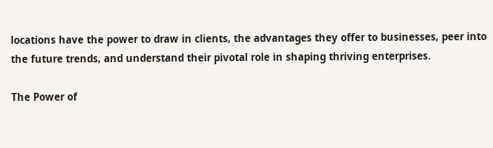locations have the power to draw in clients, the advantages they offer to businesses, peer into the future trends, and understand their pivotal role in shaping thriving enterprises.

The Power of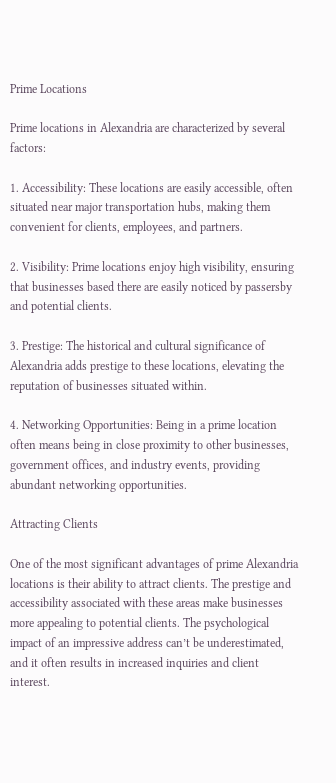Prime Locations

Prime locations in Alexandria are characterized by several factors:

1. Accessibility: These locations are easily accessible, often situated near major transportation hubs, making them convenient for clients, employees, and partners.

2. Visibility: Prime locations enjoy high visibility, ensuring that businesses based there are easily noticed by passersby and potential clients.

3. Prestige: The historical and cultural significance of Alexandria adds prestige to these locations, elevating the reputation of businesses situated within.

4. Networking Opportunities: Being in a prime location often means being in close proximity to other businesses, government offices, and industry events, providing abundant networking opportunities.

Attracting Clients

One of the most significant advantages of prime Alexandria locations is their ability to attract clients. The prestige and accessibility associated with these areas make businesses more appealing to potential clients. The psychological impact of an impressive address can’t be underestimated, and it often results in increased inquiries and client interest.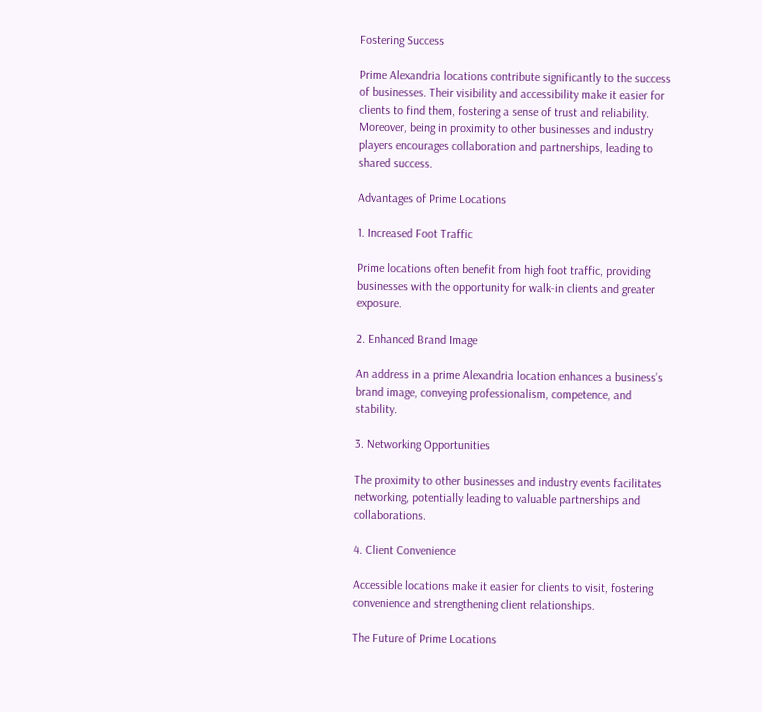Fostering Success

Prime Alexandria locations contribute significantly to the success of businesses. Their visibility and accessibility make it easier for clients to find them, fostering a sense of trust and reliability. Moreover, being in proximity to other businesses and industry players encourages collaboration and partnerships, leading to shared success.

Advantages of Prime Locations

1. Increased Foot Traffic

Prime locations often benefit from high foot traffic, providing businesses with the opportunity for walk-in clients and greater exposure.

2. Enhanced Brand Image

An address in a prime Alexandria location enhances a business’s brand image, conveying professionalism, competence, and stability.

3. Networking Opportunities

The proximity to other businesses and industry events facilitates networking, potentially leading to valuable partnerships and collaborations.

4. Client Convenience

Accessible locations make it easier for clients to visit, fostering convenience and strengthening client relationships.

The Future of Prime Locations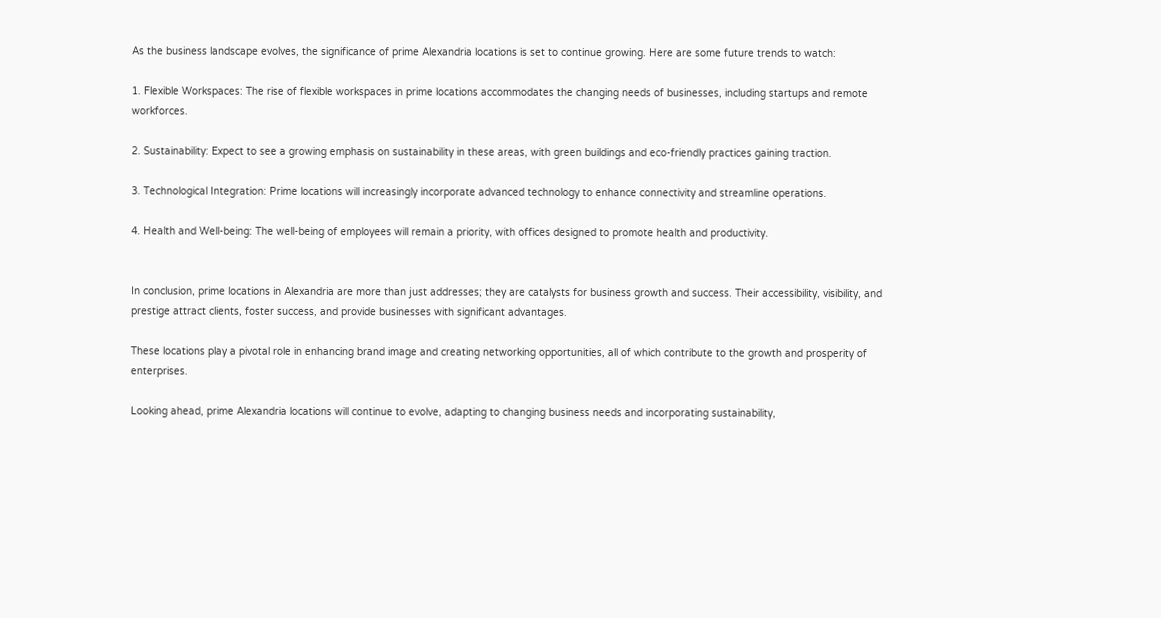As the business landscape evolves, the significance of prime Alexandria locations is set to continue growing. Here are some future trends to watch:

1. Flexible Workspaces: The rise of flexible workspaces in prime locations accommodates the changing needs of businesses, including startups and remote workforces.

2. Sustainability: Expect to see a growing emphasis on sustainability in these areas, with green buildings and eco-friendly practices gaining traction.

3. Technological Integration: Prime locations will increasingly incorporate advanced technology to enhance connectivity and streamline operations.

4. Health and Well-being: The well-being of employees will remain a priority, with offices designed to promote health and productivity.


In conclusion, prime locations in Alexandria are more than just addresses; they are catalysts for business growth and success. Their accessibility, visibility, and prestige attract clients, foster success, and provide businesses with significant advantages.

These locations play a pivotal role in enhancing brand image and creating networking opportunities, all of which contribute to the growth and prosperity of enterprises.

Looking ahead, prime Alexandria locations will continue to evolve, adapting to changing business needs and incorporating sustainability,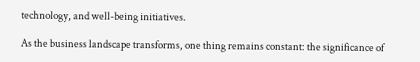technology, and well-being initiatives.

As the business landscape transforms, one thing remains constant: the significance of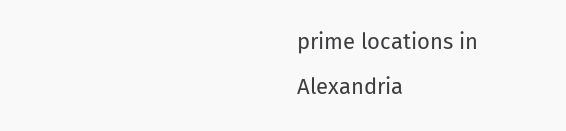prime locations in Alexandria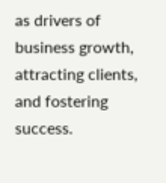as drivers of business growth, attracting clients, and fostering success.